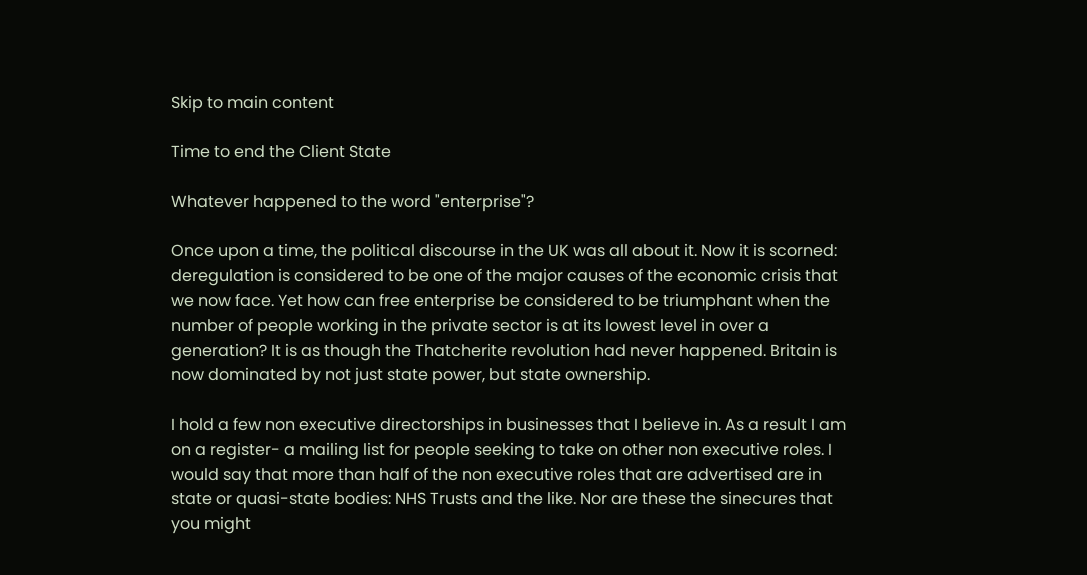Skip to main content

Time to end the Client State

Whatever happened to the word "enterprise"?

Once upon a time, the political discourse in the UK was all about it. Now it is scorned: deregulation is considered to be one of the major causes of the economic crisis that we now face. Yet how can free enterprise be considered to be triumphant when the number of people working in the private sector is at its lowest level in over a generation? It is as though the Thatcherite revolution had never happened. Britain is now dominated by not just state power, but state ownership.

I hold a few non executive directorships in businesses that I believe in. As a result I am on a register- a mailing list for people seeking to take on other non executive roles. I would say that more than half of the non executive roles that are advertised are in state or quasi-state bodies: NHS Trusts and the like. Nor are these the sinecures that you might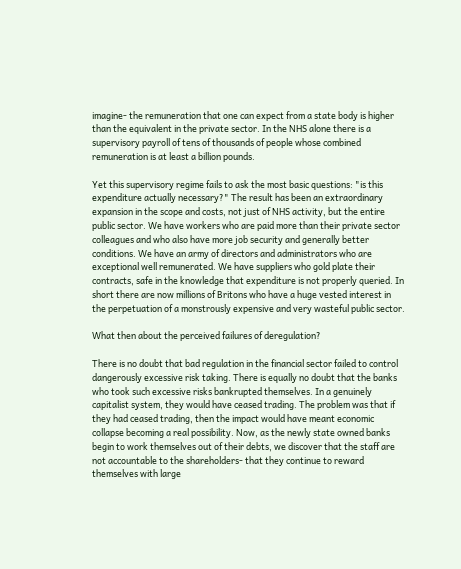imagine- the remuneration that one can expect from a state body is higher than the equivalent in the private sector. In the NHS alone there is a supervisory payroll of tens of thousands of people whose combined remuneration is at least a billion pounds.

Yet this supervisory regime fails to ask the most basic questions: "is this expenditure actually necessary?" The result has been an extraordinary expansion in the scope and costs, not just of NHS activity, but the entire public sector. We have workers who are paid more than their private sector colleagues and who also have more job security and generally better conditions. We have an army of directors and administrators who are exceptional well remunerated. We have suppliers who gold plate their contracts, safe in the knowledge that expenditure is not properly queried. In short there are now millions of Britons who have a huge vested interest in the perpetuation of a monstrously expensive and very wasteful public sector.

What then about the perceived failures of deregulation?

There is no doubt that bad regulation in the financial sector failed to control dangerously excessive risk taking. There is equally no doubt that the banks who took such excessive risks bankrupted themselves. In a genuinely capitalist system, they would have ceased trading. The problem was that if they had ceased trading, then the impact would have meant economic collapse becoming a real possibility. Now, as the newly state owned banks begin to work themselves out of their debts, we discover that the staff are not accountable to the shareholders- that they continue to reward themselves with large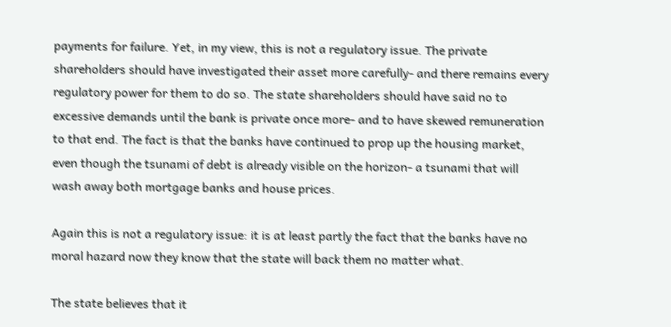payments for failure. Yet, in my view, this is not a regulatory issue. The private shareholders should have investigated their asset more carefully- and there remains every regulatory power for them to do so. The state shareholders should have said no to excessive demands until the bank is private once more- and to have skewed remuneration to that end. The fact is that the banks have continued to prop up the housing market, even though the tsunami of debt is already visible on the horizon- a tsunami that will wash away both mortgage banks and house prices.

Again this is not a regulatory issue: it is at least partly the fact that the banks have no moral hazard now they know that the state will back them no matter what.

The state believes that it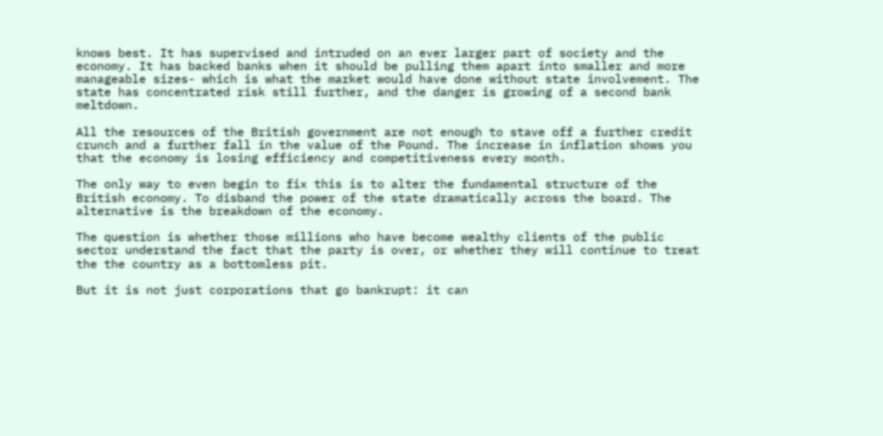knows best. It has supervised and intruded on an ever larger part of society and the economy. It has backed banks when it should be pulling them apart into smaller and more manageable sizes- which is what the market would have done without state involvement. The state has concentrated risk still further, and the danger is growing of a second bank meltdown.

All the resources of the British government are not enough to stave off a further credit crunch and a further fall in the value of the Pound. The increase in inflation shows you that the economy is losing efficiency and competitiveness every month.

The only way to even begin to fix this is to alter the fundamental structure of the British economy. To disband the power of the state dramatically across the board. The alternative is the breakdown of the economy.

The question is whether those millions who have become wealthy clients of the public sector understand the fact that the party is over, or whether they will continue to treat the the country as a bottomless pit.

But it is not just corporations that go bankrupt: it can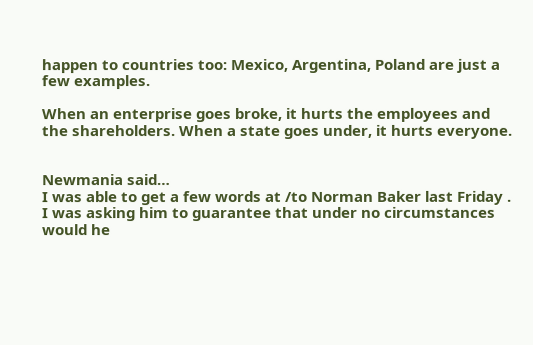happen to countries too: Mexico, Argentina, Poland are just a few examples.

When an enterprise goes broke, it hurts the employees and the shareholders. When a state goes under, it hurts everyone.


Newmania said…
I was able to get a few words at /to Norman Baker last Friday . I was asking him to guarantee that under no circumstances would he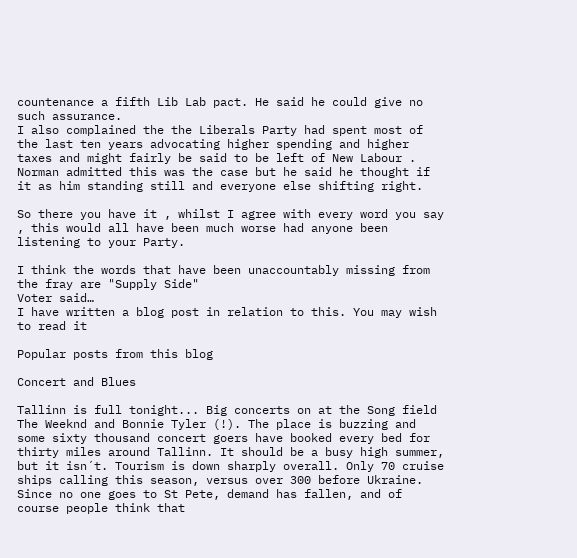countenance a fifth Lib Lab pact. He said he could give no such assurance.
I also complained the the Liberals Party had spent most of the last ten years advocating higher spending and higher taxes and might fairly be said to be left of New Labour .
Norman admitted this was the case but he said he thought if it as him standing still and everyone else shifting right.

So there you have it , whilst I agree with every word you say , this would all have been much worse had anyone been listening to your Party.

I think the words that have been unaccountably missing from the fray are "Supply Side"
Voter said…
I have written a blog post in relation to this. You may wish to read it

Popular posts from this blog

Concert and Blues

Tallinn is full tonight... Big concerts on at the Song field The Weeknd and Bonnie Tyler (!). The place is buzzing and some sixty thousand concert goers have booked every bed for thirty miles around Tallinn. It should be a busy high summer, but it isn´t. Tourism is down sharply overall. Only 70 cruise ships calling this season, versus over 300 before Ukraine. Since no one goes to St Pete, demand has fallen, and of course people think that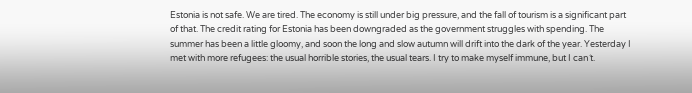Estonia is not safe. We are tired. The economy is still under big pressure, and the fall of tourism is a significant part of that. The credit rating for Estonia has been downgraded as the government struggles with spending. The summer has been a little gloomy, and soon the long and slow autumn will drift into the dark of the year. Yesterday I met with more refugees: the usual horrible stories, the usual tears. I try to make myself immune, but I can´t.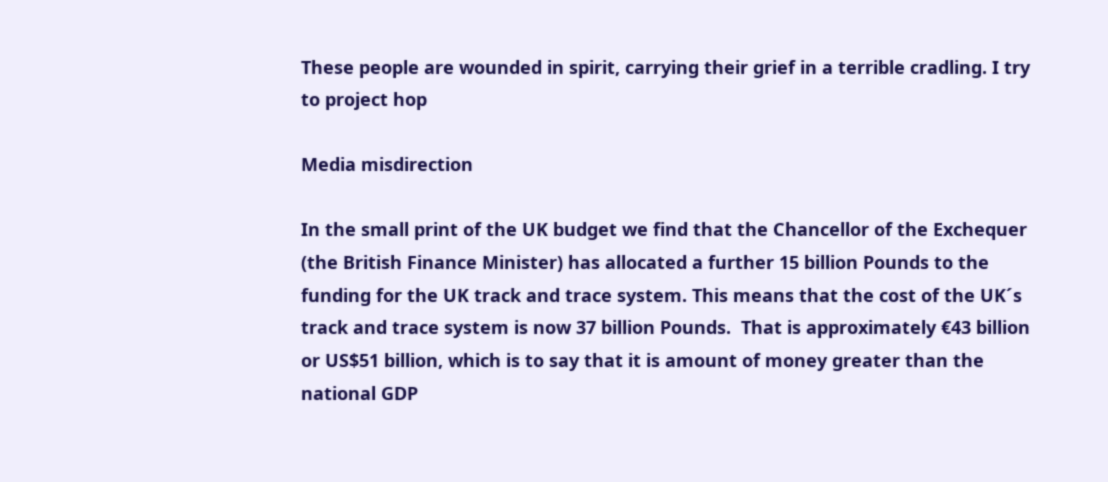These people are wounded in spirit, carrying their grief in a terrible cradling. I try to project hop

Media misdirection

In the small print of the UK budget we find that the Chancellor of the Exchequer (the British Finance Minister) has allocated a further 15 billion Pounds to the funding for the UK track and trace system. This means that the cost of the UK´s track and trace system is now 37 billion Pounds.  That is approximately €43 billion or US$51 billion, which is to say that it is amount of money greater than the national GDP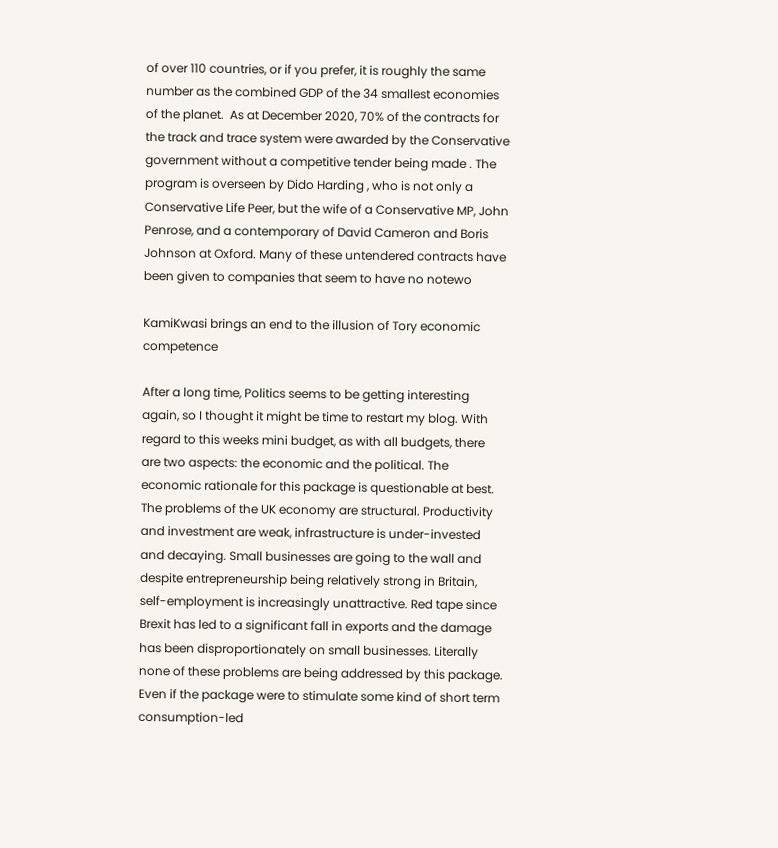of over 110 countries, or if you prefer, it is roughly the same number as the combined GDP of the 34 smallest economies of the planet.  As at December 2020, 70% of the contracts for the track and trace system were awarded by the Conservative government without a competitive tender being made . The program is overseen by Dido Harding , who is not only a Conservative Life Peer, but the wife of a Conservative MP, John Penrose, and a contemporary of David Cameron and Boris Johnson at Oxford. Many of these untendered contracts have been given to companies that seem to have no notewo

KamiKwasi brings an end to the illusion of Tory economic competence

After a long time, Politics seems to be getting interesting again, so I thought it might be time to restart my blog. With regard to this weeks mini budget, as with all budgets, there are two aspects: the economic and the political. The economic rationale for this package is questionable at best. The problems of the UK economy are structural. Productivity and investment are weak, infrastructure is under-invested and decaying. Small businesses are going to the wall and despite entrepreneurship being relatively strong in Britain, self-employment is increasingly unattractive. Red tape since Brexit has led to a significant fall in exports and the damage has been disproportionately on small businesses. Literally none of these problems are being addressed by this package. Even if the package were to stimulate some kind of short term consumption-led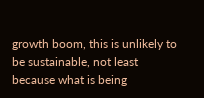growth boom, this is unlikely to be sustainable, not least because what is being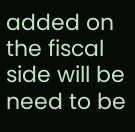added on the fiscal side will be need to be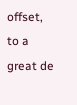offset, to a great de